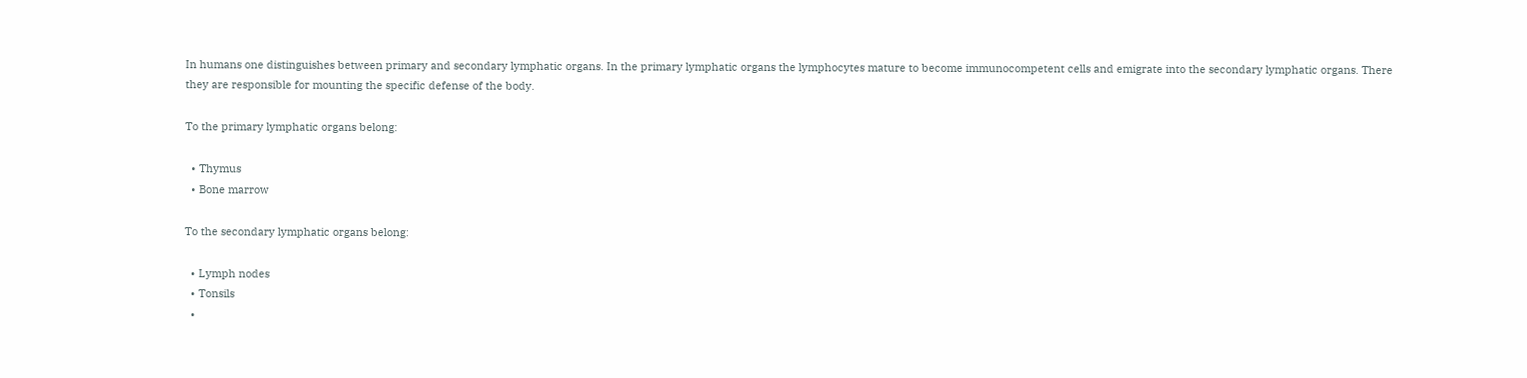In humans one distinguishes between primary and secondary lymphatic organs. In the primary lymphatic organs the lymphocytes mature to become immunocompetent cells and emigrate into the secondary lymphatic organs. There they are responsible for mounting the specific defense of the body.

To the primary lymphatic organs belong:

  • Thymus
  • Bone marrow

To the secondary lymphatic organs belong:

  • Lymph nodes
  • Tonsils
  •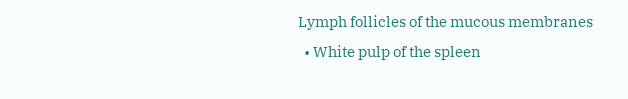Lymph follicles of the mucous membranes
  • White pulp of the spleen